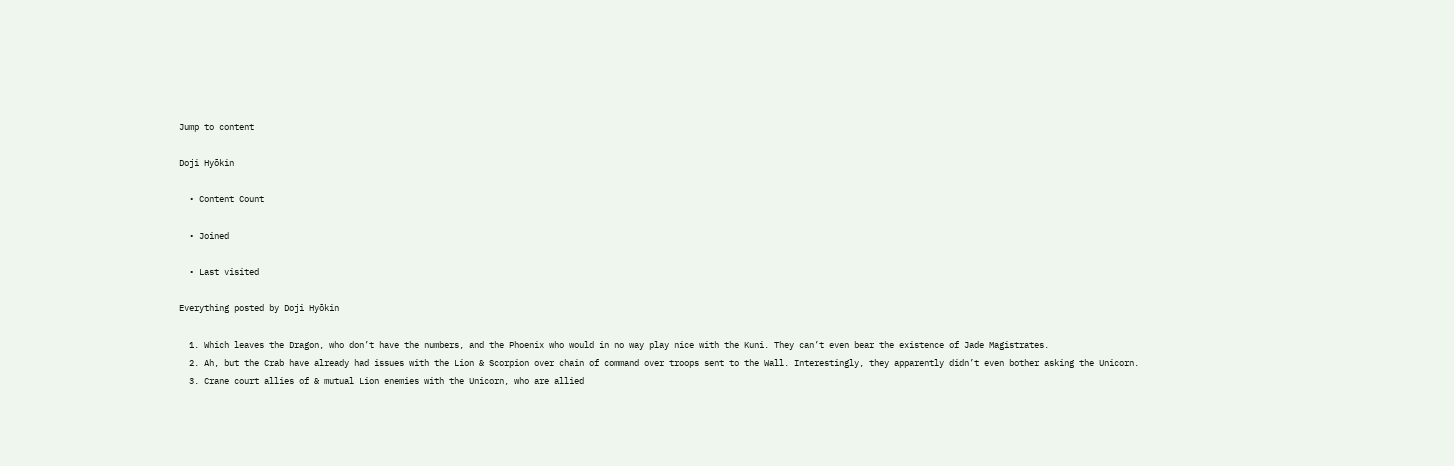Jump to content

Doji Hyōkin

  • Content Count

  • Joined

  • Last visited

Everything posted by Doji Hyōkin

  1. Which leaves the Dragon, who don’t have the numbers, and the Phoenix who would in no way play nice with the Kuni. They can’t even bear the existence of Jade Magistrates.
  2. Ah, but the Crab have already had issues with the Lion & Scorpion over chain of command over troops sent to the Wall. Interestingly, they apparently didn’t even bother asking the Unicorn.
  3. Crane court allies of & mutual Lion enemies with the Unicorn, who are allied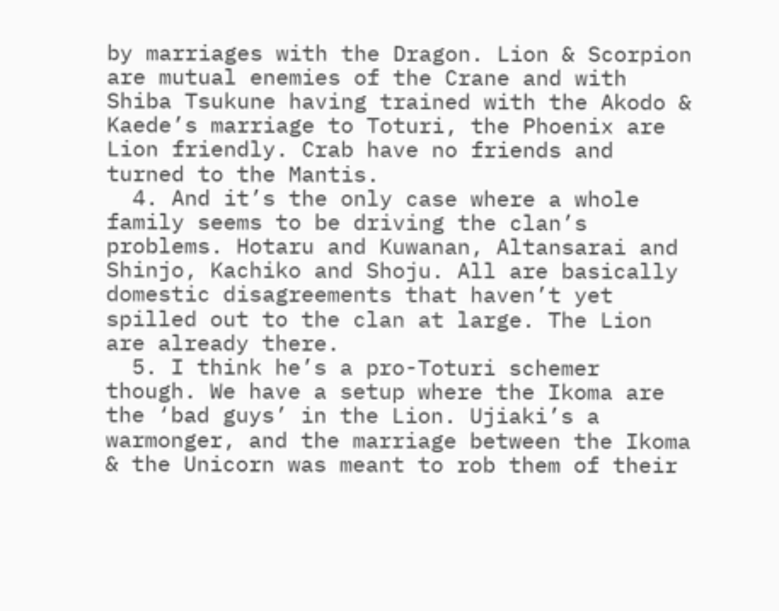by marriages with the Dragon. Lion & Scorpion are mutual enemies of the Crane and with Shiba Tsukune having trained with the Akodo & Kaede’s marriage to Toturi, the Phoenix are Lion friendly. Crab have no friends and turned to the Mantis.
  4. And it’s the only case where a whole family seems to be driving the clan’s problems. Hotaru and Kuwanan, Altansarai and Shinjo, Kachiko and Shoju. All are basically domestic disagreements that haven’t yet spilled out to the clan at large. The Lion are already there.
  5. I think he’s a pro-Toturi schemer though. We have a setup where the Ikoma are the ‘bad guys’ in the Lion. Ujiaki’s a warmonger, and the marriage between the Ikoma & the Unicorn was meant to rob them of their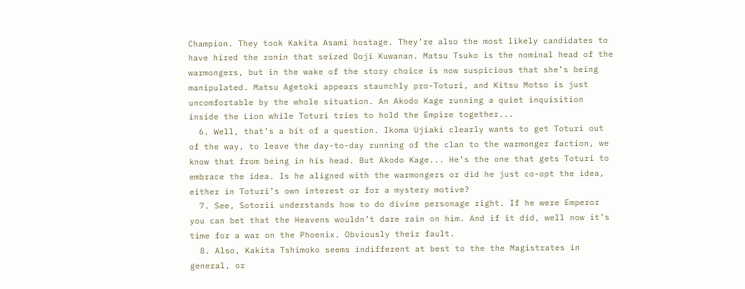Champion. They took Kakita Asami hostage. They’re also the most likely candidates to have hired the ronin that seized Doji Kuwanan. Matsu Tsuko is the nominal head of the warmongers, but in the wake of the story choice is now suspicious that she’s being manipulated. Matsu Agetoki appears staunchly pro-Toturi, and Kitsu Motso is just uncomfortable by the whole situation. An Akodo Kage running a quiet inquisition inside the Lion while Toturi tries to hold the Empire together...
  6. Well, that’s a bit of a question. Ikoma Ujiaki clearly wants to get Toturi out of the way, to leave the day-to-day running of the clan to the warmonger faction, we know that from being in his head. But Akodo Kage... He’s the one that gets Toturi to embrace the idea. Is he aligned with the warmongers or did he just co-opt the idea, either in Toturi’s own interest or for a mystery motive?
  7. See, Sotorii understands how to do divine personage right. If he were Emperor you can bet that the Heavens wouldn’t dare rain on him. And if it did, well now it’s time for a war on the Phoenix. Obviously their fault.
  8. Also, Kakita Tshimoko seems indifferent at best to the the Magistrates in general, or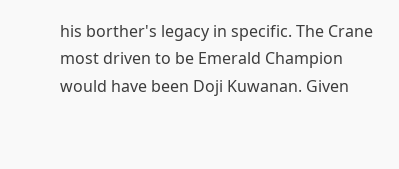his borther's legacy in specific. The Crane most driven to be Emerald Champion would have been Doji Kuwanan. Given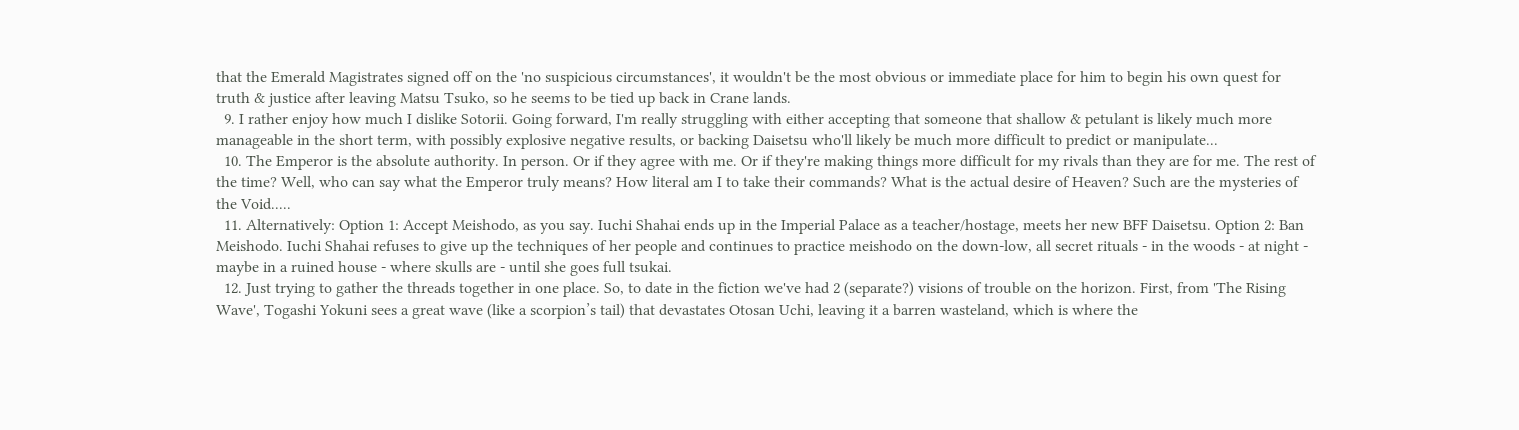that the Emerald Magistrates signed off on the 'no suspicious circumstances', it wouldn't be the most obvious or immediate place for him to begin his own quest for truth & justice after leaving Matsu Tsuko, so he seems to be tied up back in Crane lands.
  9. I rather enjoy how much I dislike Sotorii. Going forward, I'm really struggling with either accepting that someone that shallow & petulant is likely much more manageable in the short term, with possibly explosive negative results, or backing Daisetsu who'll likely be much more difficult to predict or manipulate...
  10. The Emperor is the absolute authority. In person. Or if they agree with me. Or if they're making things more difficult for my rivals than they are for me. The rest of the time? Well, who can say what the Emperor truly means? How literal am I to take their commands? What is the actual desire of Heaven? Such are the mysteries of the Void.....
  11. Alternatively: Option 1: Accept Meishodo, as you say. Iuchi Shahai ends up in the Imperial Palace as a teacher/hostage, meets her new BFF Daisetsu. Option 2: Ban Meishodo. Iuchi Shahai refuses to give up the techniques of her people and continues to practice meishodo on the down-low, all secret rituals - in the woods - at night - maybe in a ruined house - where skulls are - until she goes full tsukai.
  12. Just trying to gather the threads together in one place. So, to date in the fiction we've had 2 (separate?) visions of trouble on the horizon. First, from 'The Rising Wave', Togashi Yokuni sees a great wave (like a scorpion’s tail) that devastates Otosan Uchi, leaving it a barren wasteland, which is where the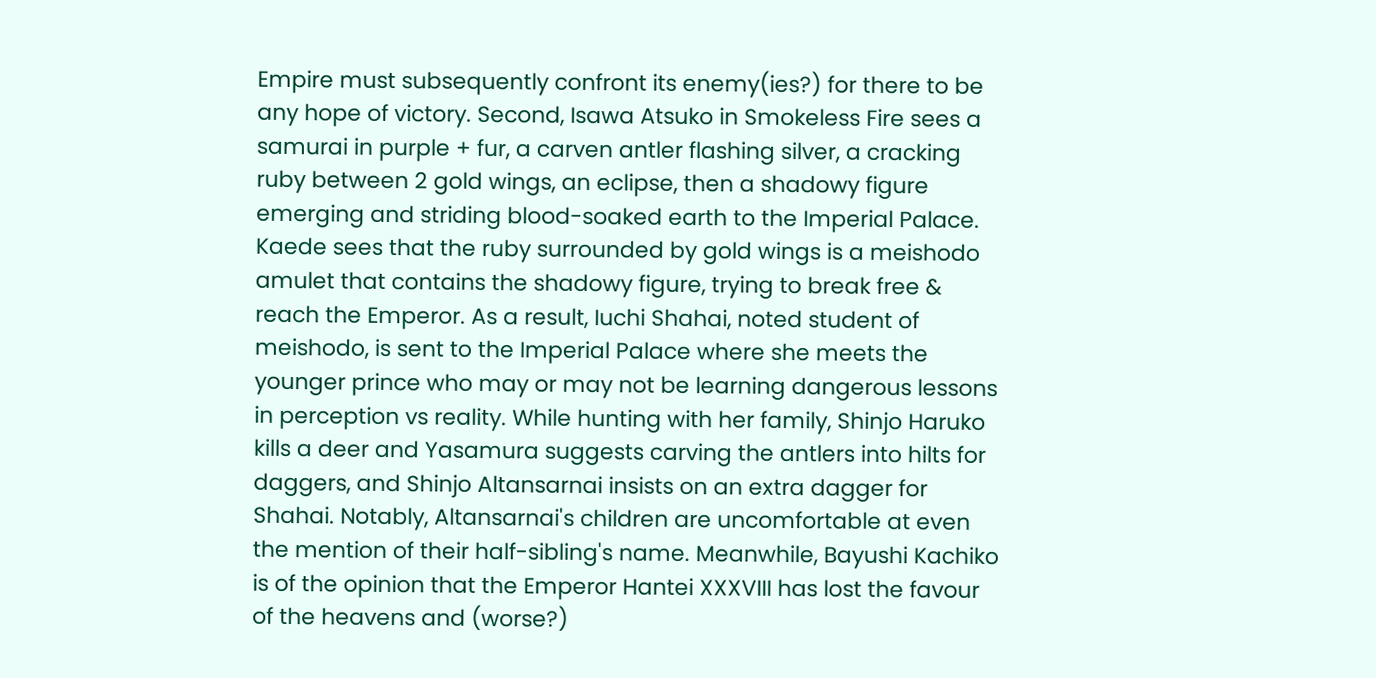Empire must subsequently confront its enemy(ies?) for there to be any hope of victory. Second, Isawa Atsuko in Smokeless Fire sees a samurai in purple + fur, a carven antler flashing silver, a cracking ruby between 2 gold wings, an eclipse, then a shadowy figure emerging and striding blood-soaked earth to the Imperial Palace. Kaede sees that the ruby surrounded by gold wings is a meishodo amulet that contains the shadowy figure, trying to break free & reach the Emperor. As a result, Iuchi Shahai, noted student of meishodo, is sent to the Imperial Palace where she meets the younger prince who may or may not be learning dangerous lessons in perception vs reality. While hunting with her family, Shinjo Haruko kills a deer and Yasamura suggests carving the antlers into hilts for daggers, and Shinjo Altansarnai insists on an extra dagger for Shahai. Notably, Altansarnai's children are uncomfortable at even the mention of their half-sibling's name. Meanwhile, Bayushi Kachiko is of the opinion that the Emperor Hantei XXXVIII has lost the favour of the heavens and (worse?)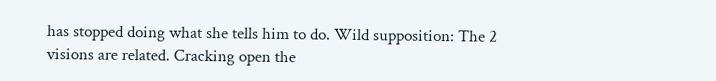has stopped doing what she tells him to do. Wild supposition: The 2 visions are related. Cracking open the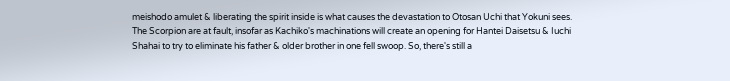meishodo amulet & liberating the spirit inside is what causes the devastation to Otosan Uchi that Yokuni sees. The Scorpion are at fault, insofar as Kachiko's machinations will create an opening for Hantei Daisetsu & Iuchi Shahai to try to eliminate his father & older brother in one fell swoop. So, there's still a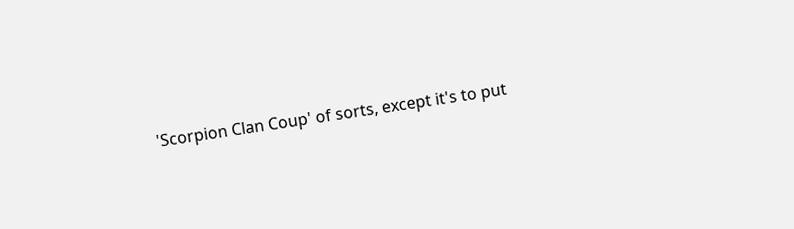'Scorpion Clan Coup' of sorts, except it's to put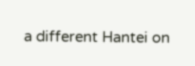a different Hantei on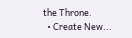the Throne.
  • Create New...